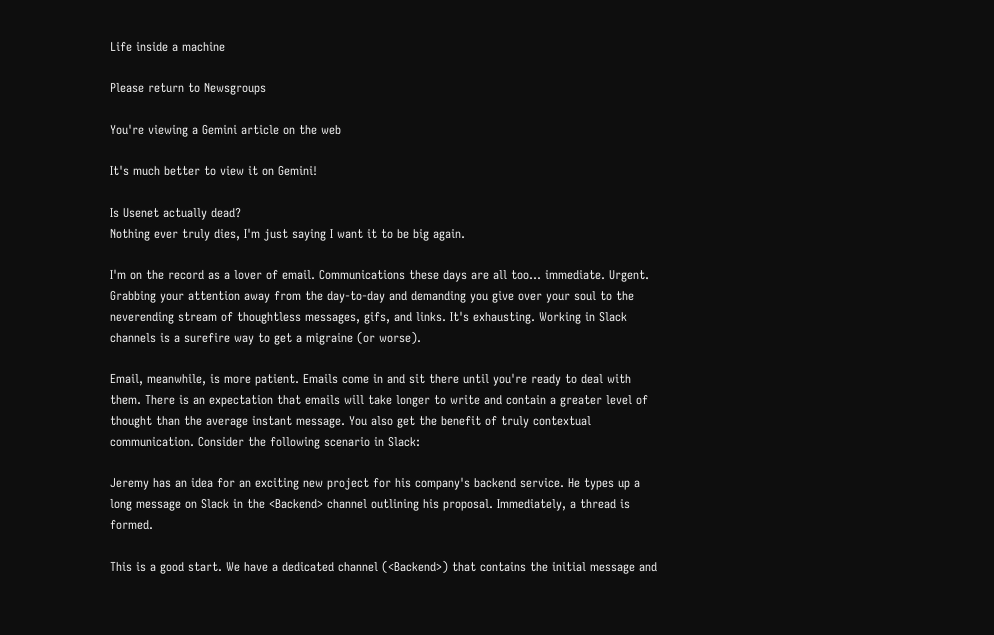Life inside a machine

Please return to Newsgroups

You're viewing a Gemini article on the web

It's much better to view it on Gemini!

Is Usenet actually dead?
Nothing ever truly dies, I'm just saying I want it to be big again.

I'm on the record as a lover of email. Communications these days are all too... immediate. Urgent. Grabbing your attention away from the day-to-day and demanding you give over your soul to the neverending stream of thoughtless messages, gifs, and links. It's exhausting. Working in Slack channels is a surefire way to get a migraine (or worse).

Email, meanwhile, is more patient. Emails come in and sit there until you're ready to deal with them. There is an expectation that emails will take longer to write and contain a greater level of thought than the average instant message. You also get the benefit of truly contextual communication. Consider the following scenario in Slack:

Jeremy has an idea for an exciting new project for his company's backend service. He types up a long message on Slack in the <Backend> channel outlining his proposal. Immediately, a thread is formed.

This is a good start. We have a dedicated channel (<Backend>) that contains the initial message and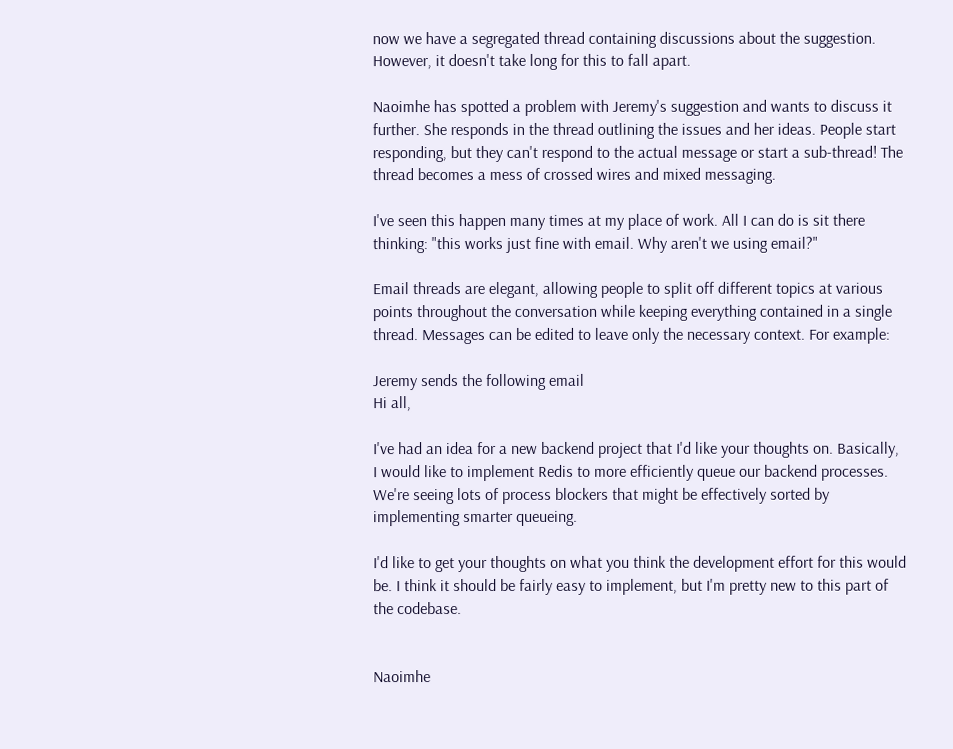now we have a segregated thread containing discussions about the suggestion. However, it doesn't take long for this to fall apart.

Naoimhe has spotted a problem with Jeremy's suggestion and wants to discuss it further. She responds in the thread outlining the issues and her ideas. People start responding, but they can't respond to the actual message or start a sub-thread! The thread becomes a mess of crossed wires and mixed messaging.

I've seen this happen many times at my place of work. All I can do is sit there thinking: "this works just fine with email. Why aren't we using email?"

Email threads are elegant, allowing people to split off different topics at various points throughout the conversation while keeping everything contained in a single thread. Messages can be edited to leave only the necessary context. For example:

Jeremy sends the following email
Hi all,

I've had an idea for a new backend project that I'd like your thoughts on. Basically, I would like to implement Redis to more efficiently queue our backend processes. We're seeing lots of process blockers that might be effectively sorted by implementing smarter queueing.

I'd like to get your thoughts on what you think the development effort for this would be. I think it should be fairly easy to implement, but I'm pretty new to this part of the codebase.


Naoimhe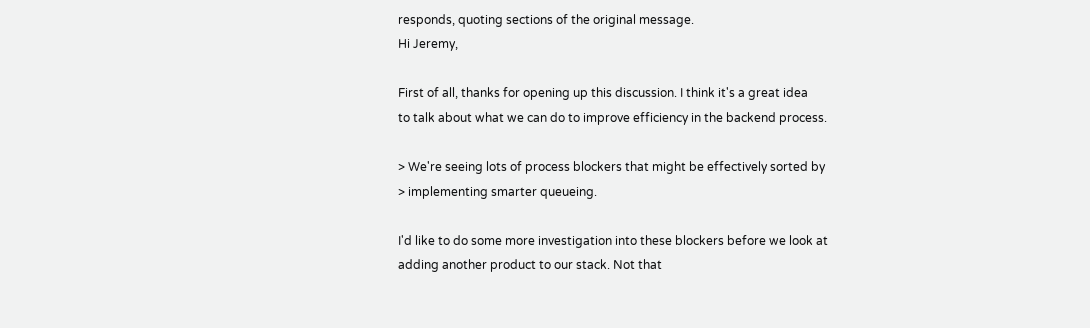responds, quoting sections of the original message.
Hi Jeremy,

First of all, thanks for opening up this discussion. I think it's a great idea
to talk about what we can do to improve efficiency in the backend process.

> We're seeing lots of process blockers that might be effectively sorted by
> implementing smarter queueing.

I'd like to do some more investigation into these blockers before we look at
adding another product to our stack. Not that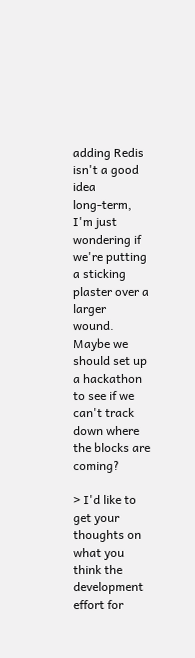adding Redis isn't a good idea
long-term, I'm just wondering if we're putting a sticking plaster over a larger
wound. Maybe we should set up a hackathon to see if we can't track down where
the blocks are coming?

> I'd like to get your thoughts on what you think the development effort for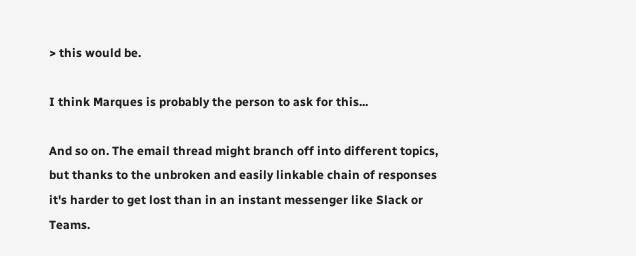> this would be.

I think Marques is probably the person to ask for this...

And so on. The email thread might branch off into different topics, but thanks to the unbroken and easily linkable chain of responses it's harder to get lost than in an instant messenger like Slack or Teams.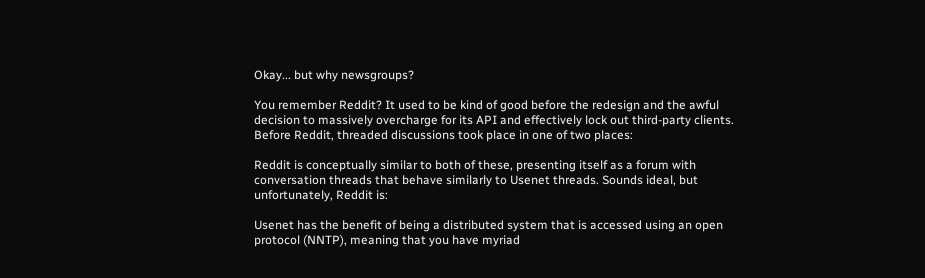Okay... but why newsgroups?

You remember Reddit? It used to be kind of good before the redesign and the awful decision to massively overcharge for its API and effectively lock out third-party clients. Before Reddit, threaded discussions took place in one of two places:

Reddit is conceptually similar to both of these, presenting itself as a forum with conversation threads that behave similarly to Usenet threads. Sounds ideal, but unfortunately, Reddit is:

Usenet has the benefit of being a distributed system that is accessed using an open protocol (NNTP), meaning that you have myriad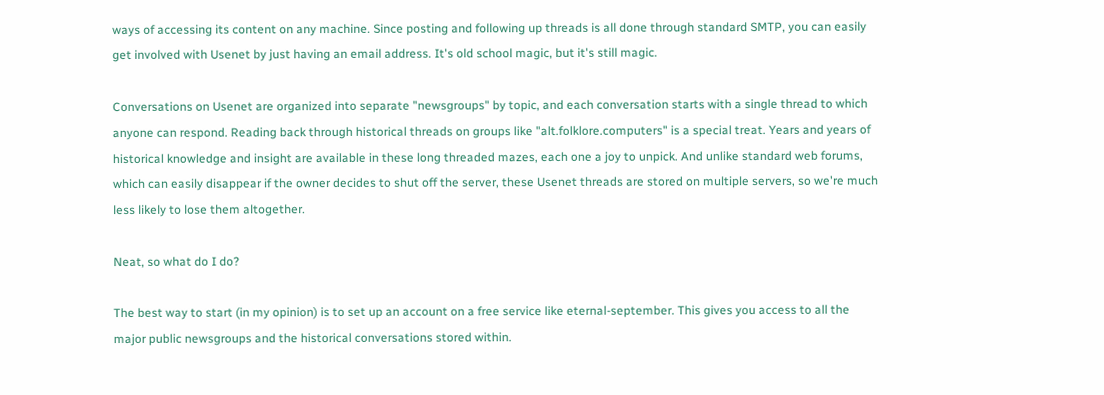ways of accessing its content on any machine. Since posting and following up threads is all done through standard SMTP, you can easily get involved with Usenet by just having an email address. It's old school magic, but it's still magic.

Conversations on Usenet are organized into separate "newsgroups" by topic, and each conversation starts with a single thread to which anyone can respond. Reading back through historical threads on groups like "alt.folklore.computers" is a special treat. Years and years of historical knowledge and insight are available in these long threaded mazes, each one a joy to unpick. And unlike standard web forums, which can easily disappear if the owner decides to shut off the server, these Usenet threads are stored on multiple servers, so we're much less likely to lose them altogether.

Neat, so what do I do?

The best way to start (in my opinion) is to set up an account on a free service like eternal-september. This gives you access to all the major public newsgroups and the historical conversations stored within.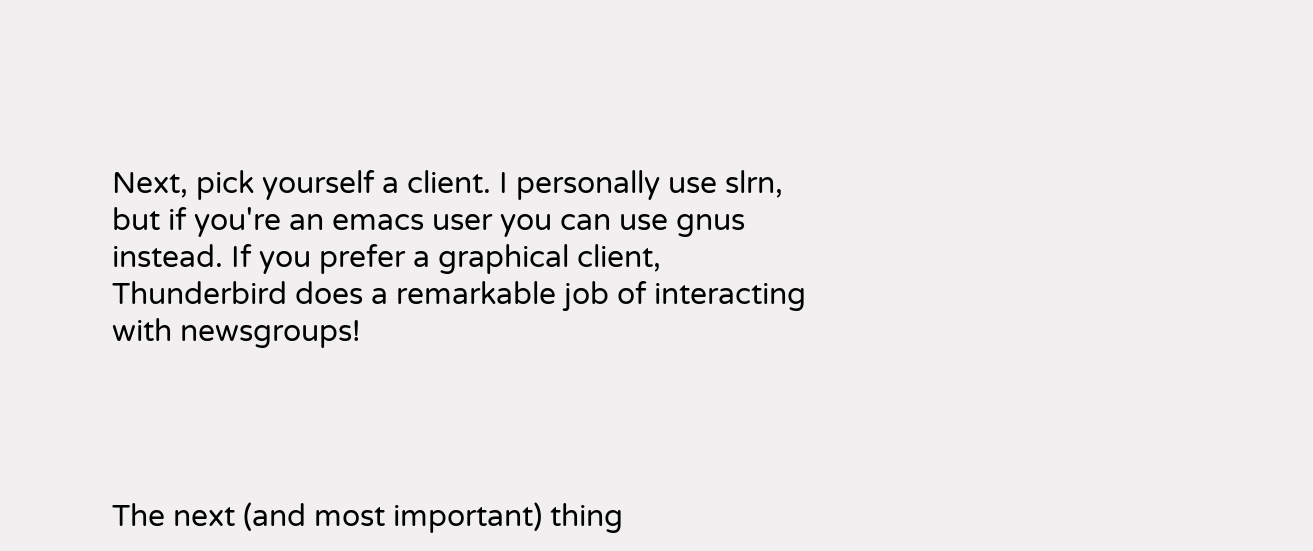Next, pick yourself a client. I personally use slrn, but if you're an emacs user you can use gnus instead. If you prefer a graphical client, Thunderbird does a remarkable job of interacting with newsgroups!




The next (and most important) thing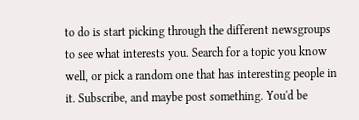to do is start picking through the different newsgroups to see what interests you. Search for a topic you know well, or pick a random one that has interesting people in it. Subscribe, and maybe post something. You'd be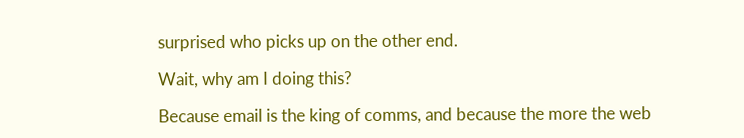surprised who picks up on the other end.

Wait, why am I doing this?

Because email is the king of comms, and because the more the web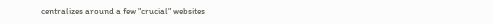centralizes around a few "crucial" websites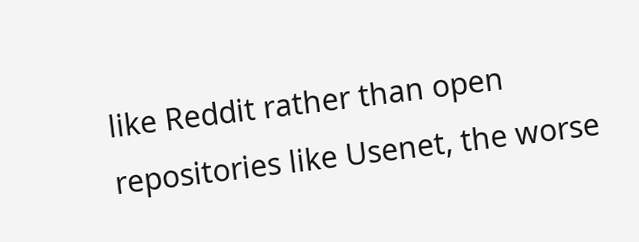like Reddit rather than open repositories like Usenet, the worse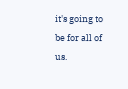it's going to be for all of us.